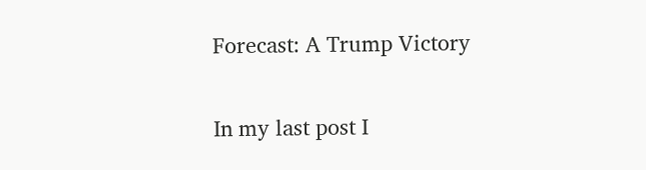Forecast: A Trump Victory

In my last post I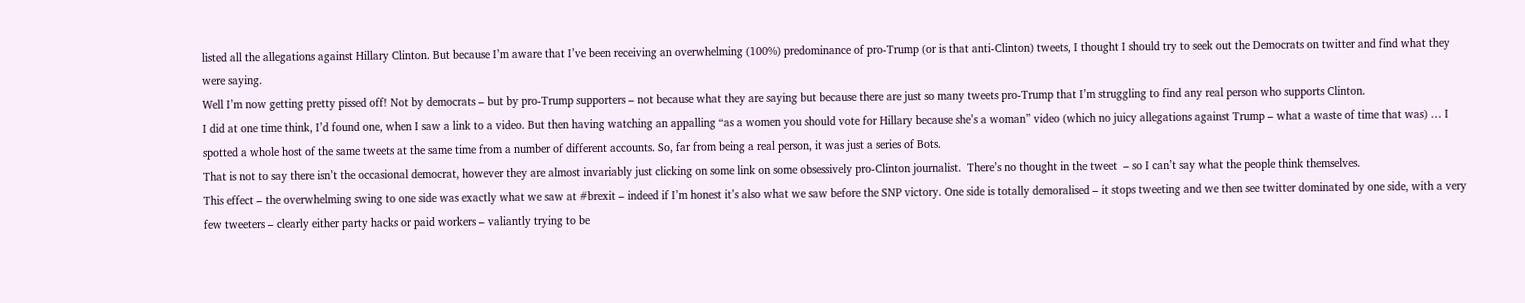listed all the allegations against Hillary Clinton. But because I’m aware that I’ve been receiving an overwhelming (100%) predominance of pro-Trump (or is that anti-Clinton) tweets, I thought I should try to seek out the Democrats on twitter and find what they were saying.
Well I’m now getting pretty pissed off! Not by democrats – but by pro-Trump supporters – not because what they are saying but because there are just so many tweets pro-Trump that I’m struggling to find any real person who supports Clinton.
I did at one time think, I’d found one, when I saw a link to a video. But then having watching an appalling “as a women you should vote for Hillary because she’s a woman” video (which no juicy allegations against Trump – what a waste of time that was) … I spotted a whole host of the same tweets at the same time from a number of different accounts. So, far from being a real person, it was just a series of Bots.
That is not to say there isn’t the occasional democrat, however they are almost invariably just clicking on some link on some obsessively pro-Clinton journalist.  There’s no thought in the tweet  – so I can’t say what the people think themselves.
This effect – the overwhelming swing to one side was exactly what we saw at #brexit – indeed if I’m honest it’s also what we saw before the SNP victory. One side is totally demoralised – it stops tweeting and we then see twitter dominated by one side, with a very few tweeters – clearly either party hacks or paid workers – valiantly trying to be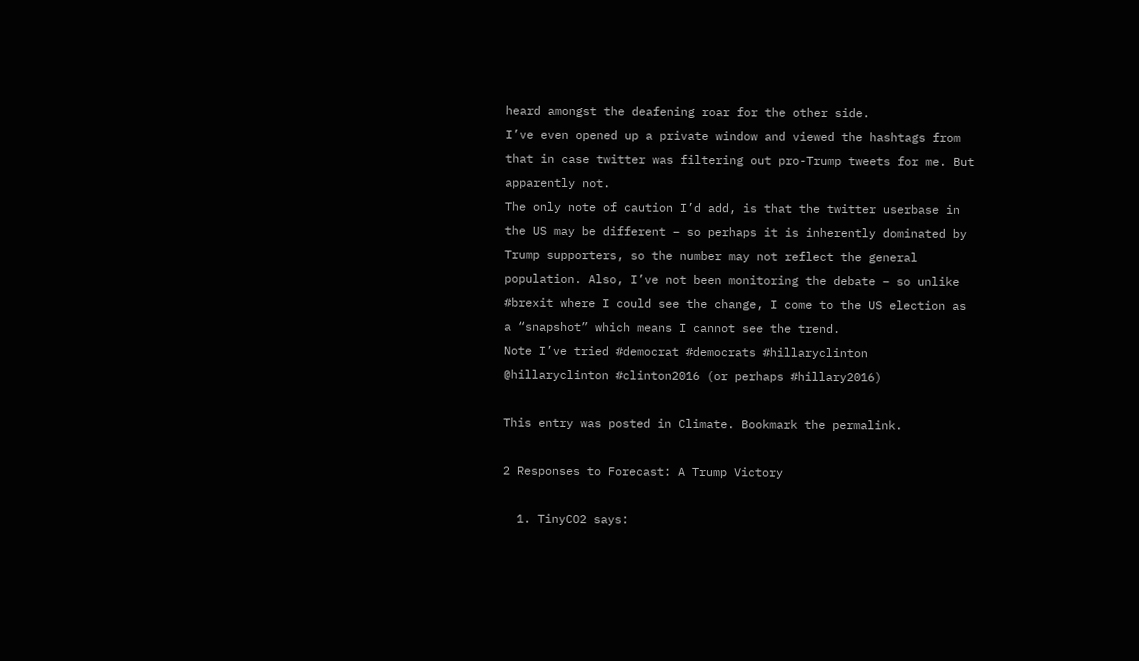heard amongst the deafening roar for the other side.
I’ve even opened up a private window and viewed the hashtags from that in case twitter was filtering out pro-Trump tweets for me. But apparently not.
The only note of caution I’d add, is that the twitter userbase in the US may be different – so perhaps it is inherently dominated by Trump supporters, so the number may not reflect the general population. Also, I’ve not been monitoring the debate – so unlike #brexit where I could see the change, I come to the US election as a “snapshot” which means I cannot see the trend.
Note I’ve tried #democrat #democrats #hillaryclinton @hillaryclinton #clinton2016 (or perhaps #hillary2016)

This entry was posted in Climate. Bookmark the permalink.

2 Responses to Forecast: A Trump Victory

  1. TinyCO2 says: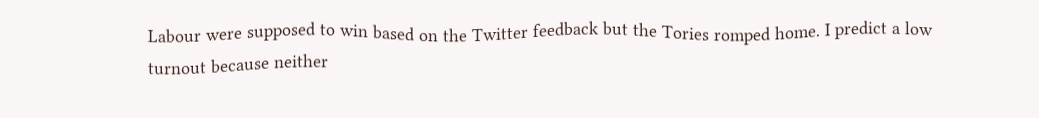Labour were supposed to win based on the Twitter feedback but the Tories romped home. I predict a low turnout because neither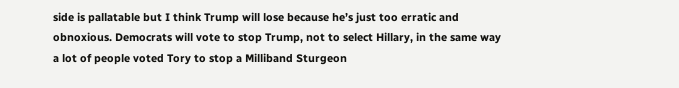side is pallatable but I think Trump will lose because he’s just too erratic and obnoxious. Democrats will vote to stop Trump, not to select Hillary, in the same way a lot of people voted Tory to stop a Milliband Sturgeon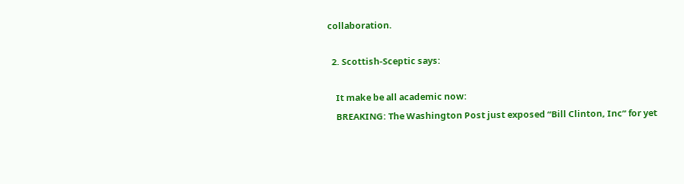collaboration.

  2. Scottish-Sceptic says:

    It make be all academic now:
    BREAKING: The Washington Post just exposed “Bill Clinton, Inc” for yet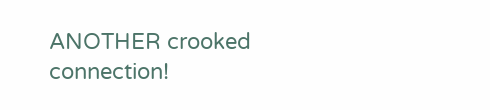ANOTHER crooked connection!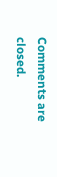Comments are closed.